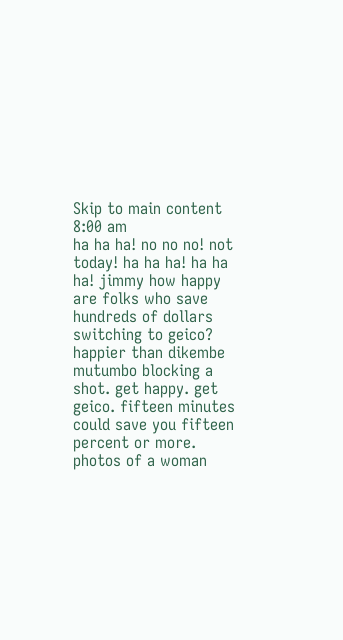Skip to main content
8:00 am
ha ha ha! no no no! not today! ha ha ha! ha ha ha! jimmy how happy are folks who save hundreds of dollars switching to geico? happier than dikembe mutumbo blocking a shot. get happy. get geico. fifteen minutes could save you fifteen percent or more. photos of a woman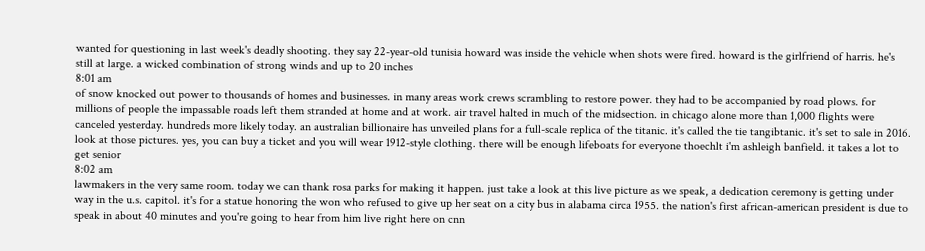wanted for questioning in last week's deadly shooting. they say 22-year-old tunisia howard was inside the vehicle when shots were fired. howard is the girlfriend of harris. he's still at large. a wicked combination of strong winds and up to 20 inches
8:01 am
of snow knocked out power to thousands of homes and businesses. in many areas work crews scrambling to restore power. they had to be accompanied by road plows. for millions of people the impassable roads left them stranded at home and at work. air travel halted in much of the midsection. in chicago alone more than 1,000 flights were canceled yesterday. hundreds more likely today. an australian billionaire has unveiled plans for a full-scale replica of the titanic. it's called the tie tangibtanic. it's set to sale in 2016. look at those pictures. yes, you can buy a ticket and you will wear 1912-style clothing. there will be enough lifeboats for everyone thoechlt i'm ashleigh banfield. it takes a lot to get senior
8:02 am
lawmakers in the very same room. today we can thank rosa parks for making it happen. just take a look at this live picture as we speak, a dedication ceremony is getting under way in the u.s. capitol. it's for a statue honoring the won who refused to give up her seat on a city bus in alabama circa 1955. the nation's first african-american president is due to speak in about 40 minutes and you're going to hear from him live right here on cnn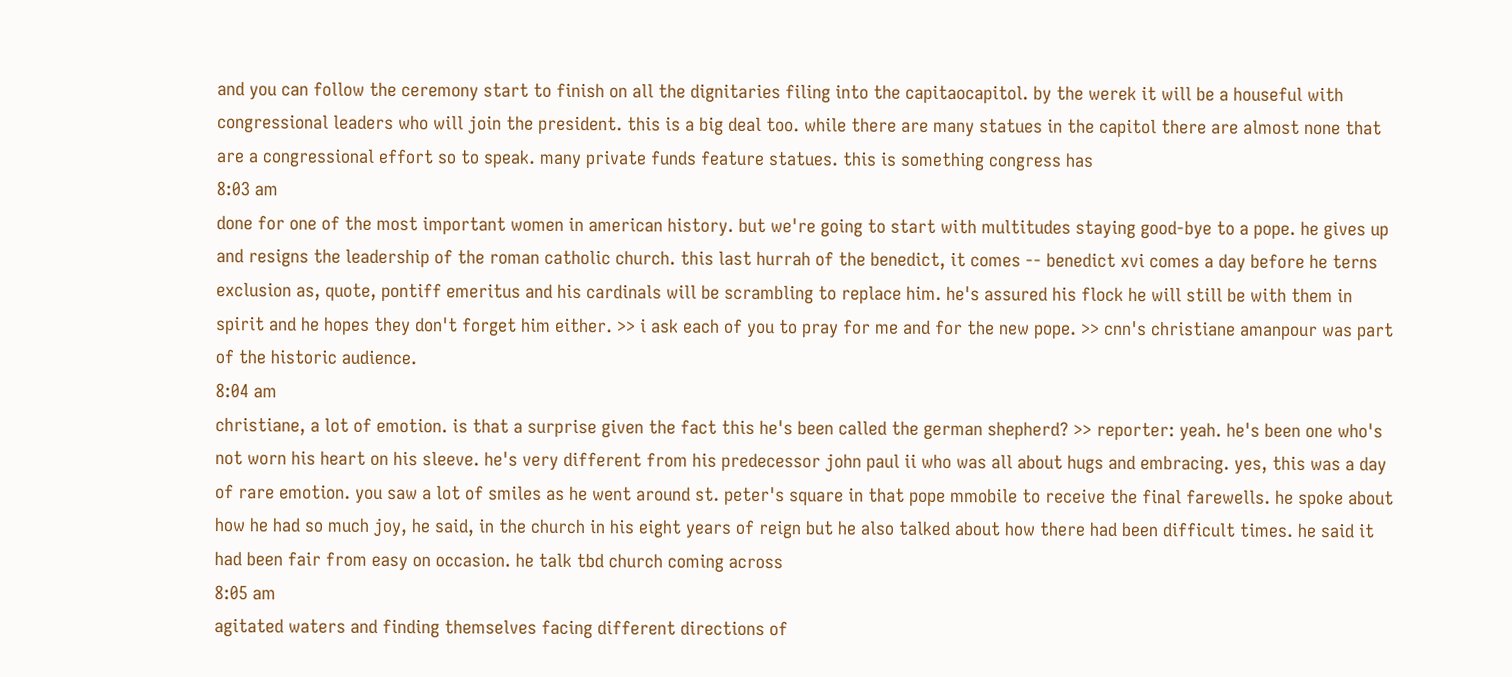and you can follow the ceremony start to finish on all the dignitaries filing into the capitaocapitol. by the werek it will be a houseful with congressional leaders who will join the president. this is a big deal too. while there are many statues in the capitol there are almost none that are a congressional effort so to speak. many private funds feature statues. this is something congress has
8:03 am
done for one of the most important women in american history. but we're going to start with multitudes staying good-bye to a pope. he gives up and resigns the leadership of the roman catholic church. this last hurrah of the benedict, it comes -- benedict xvi comes a day before he terns exclusion as, quote, pontiff emeritus and his cardinals will be scrambling to replace him. he's assured his flock he will still be with them in spirit and he hopes they don't forget him either. >> i ask each of you to pray for me and for the new pope. >> cnn's christiane amanpour was part of the historic audience.
8:04 am
christiane, a lot of emotion. is that a surprise given the fact this he's been called the german shepherd? >> reporter: yeah. he's been one who's not worn his heart on his sleeve. he's very different from his predecessor john paul ii who was all about hugs and embracing. yes, this was a day of rare emotion. you saw a lot of smiles as he went around st. peter's square in that pope mmobile to receive the final farewells. he spoke about how he had so much joy, he said, in the church in his eight years of reign but he also talked about how there had been difficult times. he said it had been fair from easy on occasion. he talk tbd church coming across
8:05 am
agitated waters and finding themselves facing different directions of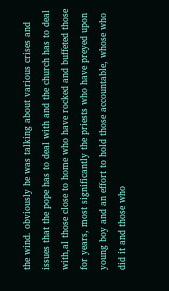the wind. obviously he was talking about various crises and issues that the pope has to deal with and the church has to deal with,al those close to home who have rocked and buffeted those for years, most significantly the priests who have preyed upon young boy and an effort to hold those accountable, whose who did it and those who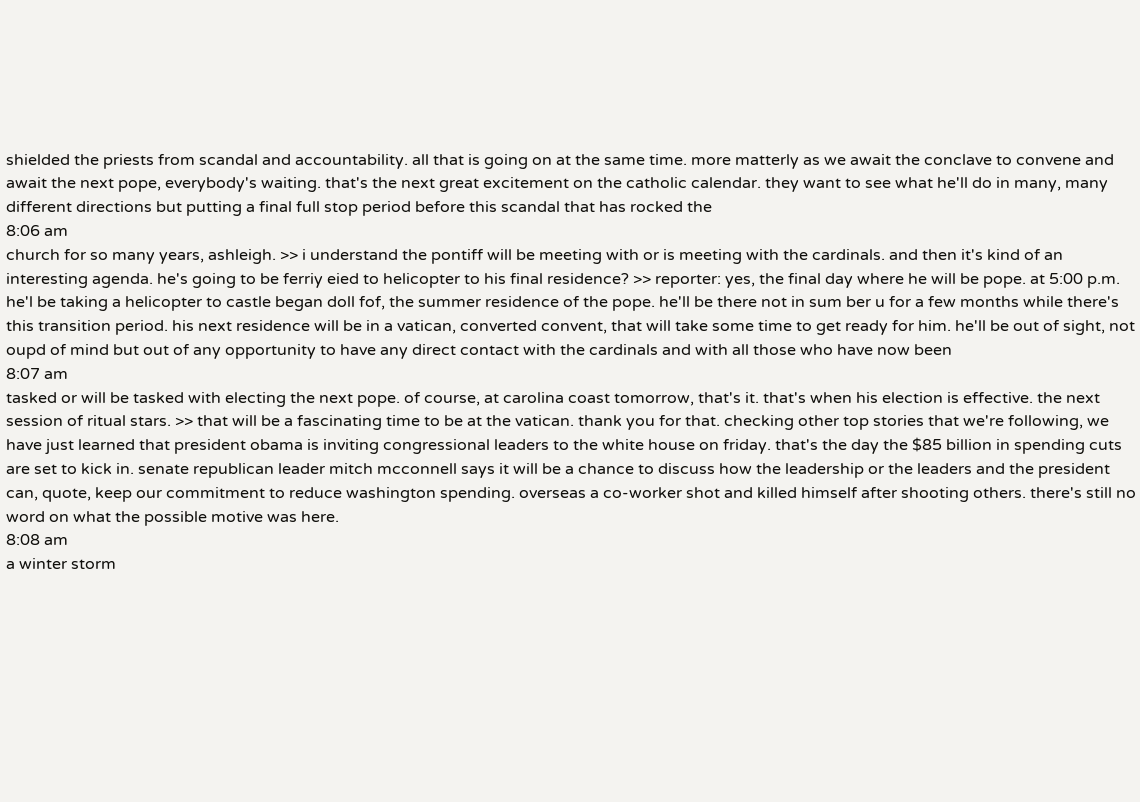shielded the priests from scandal and accountability. all that is going on at the same time. more matterly as we await the conclave to convene and await the next pope, everybody's waiting. that's the next great excitement on the catholic calendar. they want to see what he'll do in many, many different directions but putting a final full stop period before this scandal that has rocked the
8:06 am
church for so many years, ashleigh. >> i understand the pontiff will be meeting with or is meeting with the cardinals. and then it's kind of an interesting agenda. he's going to be ferriy eied to helicopter to his final residence? >> reporter: yes, the final day where he will be pope. at 5:00 p.m. he'l be taking a helicopter to castle began doll fof, the summer residence of the pope. he'll be there not in sum ber u for a few months while there's this transition period. his next residence will be in a vatican, converted convent, that will take some time to get ready for him. he'll be out of sight, not oupd of mind but out of any opportunity to have any direct contact with the cardinals and with all those who have now been
8:07 am
tasked or will be tasked with electing the next pope. of course, at carolina coast tomorrow, that's it. that's when his election is effective. the next session of ritual stars. >> that will be a fascinating time to be at the vatican. thank you for that. checking other top stories that we're following, we have just learned that president obama is inviting congressional leaders to the white house on friday. that's the day the $85 billion in spending cuts are set to kick in. senate republican leader mitch mcconnell says it will be a chance to discuss how the leadership or the leaders and the president can, quote, keep our commitment to reduce washington spending. overseas a co-worker shot and killed himself after shooting others. there's still no word on what the possible motive was here.
8:08 am
a winter storm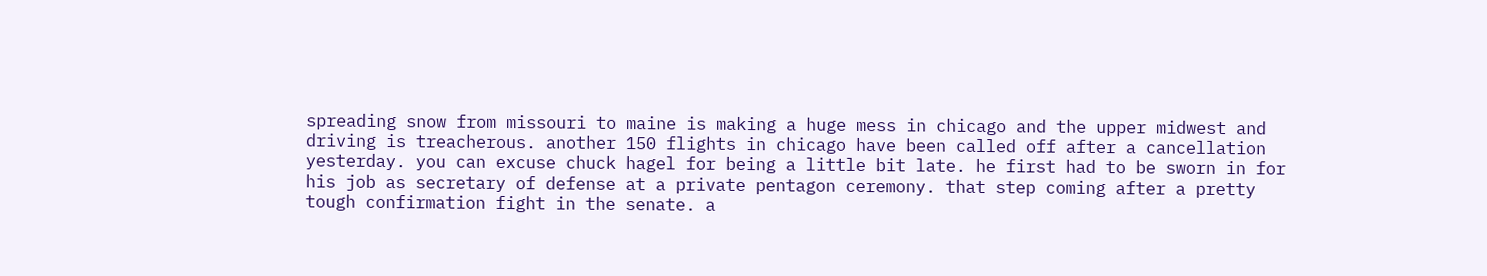spreading snow from missouri to maine is making a huge mess in chicago and the upper midwest and driving is treacherous. another 150 flights in chicago have been called off after a cancellation yesterday. you can excuse chuck hagel for being a little bit late. he first had to be sworn in for his job as secretary of defense at a private pentagon ceremony. that step coming after a pretty tough confirmation fight in the senate. a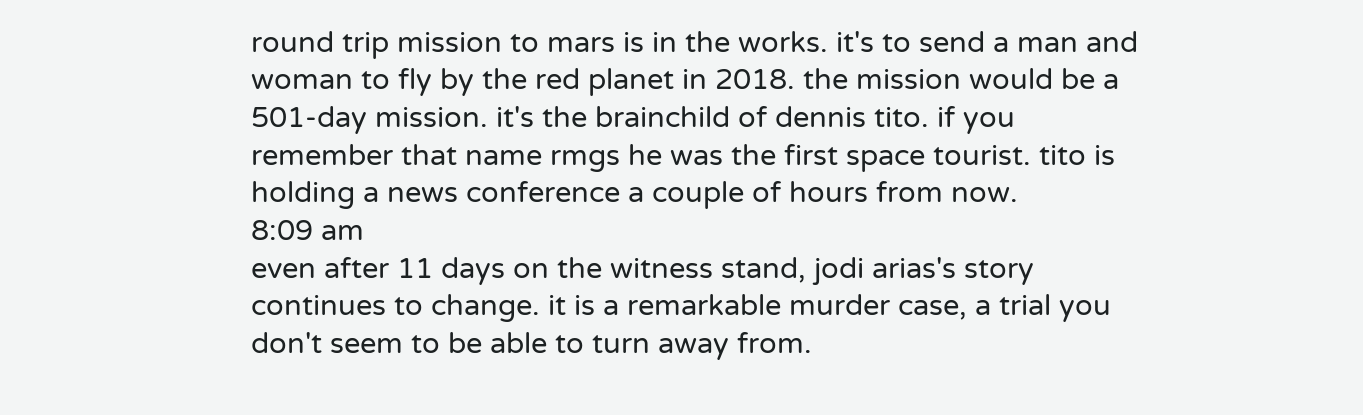round trip mission to mars is in the works. it's to send a man and woman to fly by the red planet in 2018. the mission would be a 501-day mission. it's the brainchild of dennis tito. if you remember that name rmgs he was the first space tourist. tito is holding a news conference a couple of hours from now.
8:09 am
even after 11 days on the witness stand, jodi arias's story continues to change. it is a remarkable murder case, a trial you don't seem to be able to turn away from.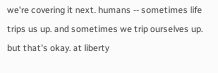we're covering it next. humans -- sometimes life trips us up. and sometimes we trip ourselves up. but that's okay. at liberty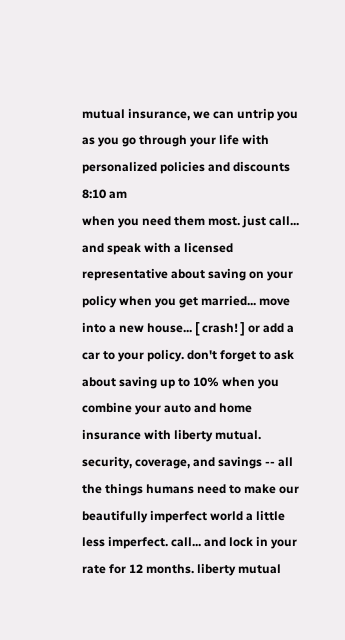mutual insurance, we can untrip you as you go through your life with personalized policies and discounts
8:10 am
when you need them most. just call... and speak with a licensed representative about saving on your policy when you get married... move into a new house... [ crash! ] or add a car to your policy. don't forget to ask about saving up to 10% when you combine your auto and home insurance with liberty mutual. security, coverage, and savings -- all the things humans need to make our beautifully imperfect world a little less imperfect. call... and lock in your rate for 12 months. liberty mutual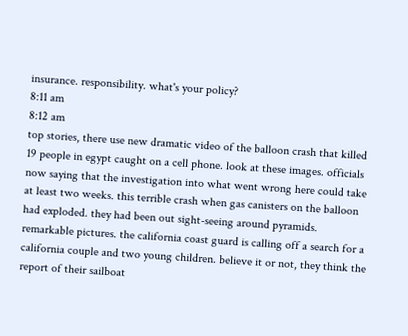insurance. responsibility. what's your policy?
8:11 am
8:12 am
top stories, there use new dramatic video of the balloon crash that killed 19 people in egypt caught on a cell phone. look at these images. officials now saying that the investigation into what went wrong here could take at least two weeks. this terrible crash when gas canisters on the balloon had exploded. they had been out sight-seeing around pyramids. remarkable pictures. the california coast guard is calling off a search for a california couple and two young children. believe it or not, they think the report of their sailboat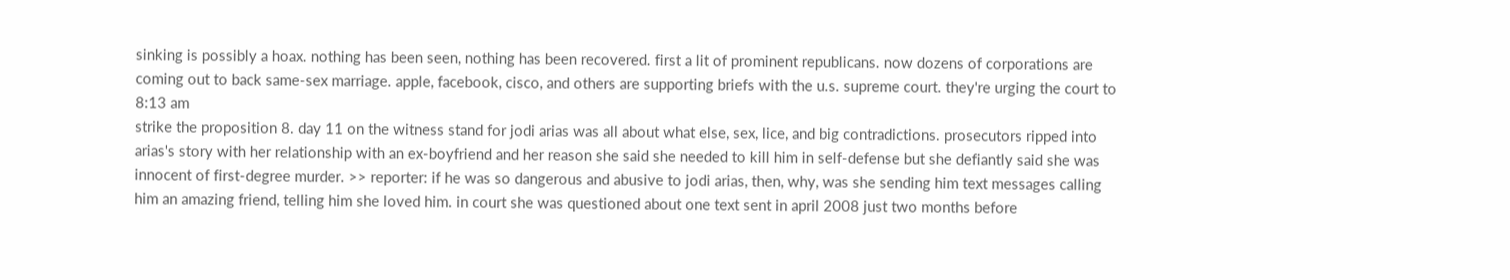sinking is possibly a hoax. nothing has been seen, nothing has been recovered. first a lit of prominent republicans. now dozens of corporations are coming out to back same-sex marriage. apple, facebook, cisco, and others are supporting briefs with the u.s. supreme court. they're urging the court to
8:13 am
strike the proposition 8. day 11 on the witness stand for jodi arias was all about what else, sex, lice, and big contradictions. prosecutors ripped into arias's story with her relationship with an ex-boyfriend and her reason she said she needed to kill him in self-defense but she defiantly said she was innocent of first-degree murder. >> reporter: if he was so dangerous and abusive to jodi arias, then, why, was she sending him text messages calling him an amazing friend, telling him she loved him. in court she was questioned about one text sent in april 2008 just two months before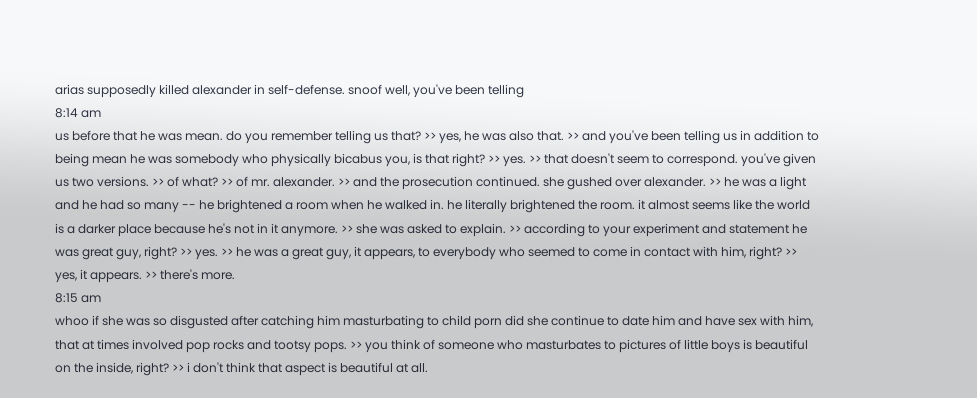arias supposedly killed alexander in self-defense. snoof well, you've been telling
8:14 am
us before that he was mean. do you remember telling us that? >> yes, he was also that. >> and you've been telling us in addition to being mean he was somebody who physically bicabus you, is that right? >> yes. >> that doesn't seem to correspond. you've given us two versions. >> of what? >> of mr. alexander. >> and the prosecution continued. she gushed over alexander. >> he was a light and he had so many -- he brightened a room when he walked in. he literally brightened the room. it almost seems like the world is a darker place because he's not in it anymore. >> she was asked to explain. >> according to your experiment and statement he was great guy, right? >> yes. >> he was a great guy, it appears, to everybody who seemed to come in contact with him, right? >> yes, it appears. >> there's more.
8:15 am
whoo if she was so disgusted after catching him masturbating to child porn did she continue to date him and have sex with him, that at times involved pop rocks and tootsy pops. >> you think of someone who masturbates to pictures of little boys is beautiful on the inside, right? >> i don't think that aspect is beautiful at all.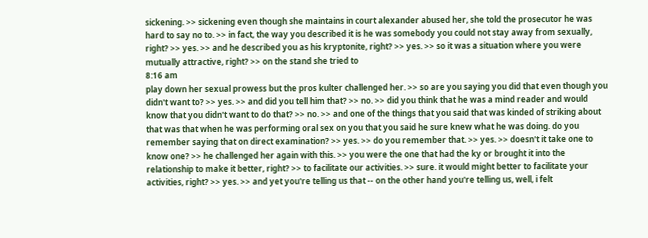sickening. >> sickening even though she maintains in court alexander abused her, she told the prosecutor he was hard to say no to. >> in fact, the way you described it is he was somebody you could not stay away from sexually, right? >> yes. >> and he described you as his kryptonite, right? >> yes. >> so it was a situation where you were mutually attractive, right? >> on the stand she tried to
8:16 am
play down her sexual prowess but the pros kulter challenged her. >> so are you saying you did that even though you didn't want to? >> yes. >> and did you tell him that? >> no. >> did you think that he was a mind reader and would know that you didn't want to do that? >> no. >> and one of the things that you said that was kinded of striking about that was that when he was performing oral sex on you that you said he sure knew what he was doing. do you remember saying that on direct examination? >> yes. >> do you remember that. >> yes. >> doesn't it take one to know one? >> he challenged her again with this. >> you were the one that had the ky or brought it into the relationship to make it better, right? >> to facilitate our activities. >> sure. it would might better to facilitate your activities, right? >> yes. >> and yet you're telling us that -- on the other hand you're telling us, well, i felt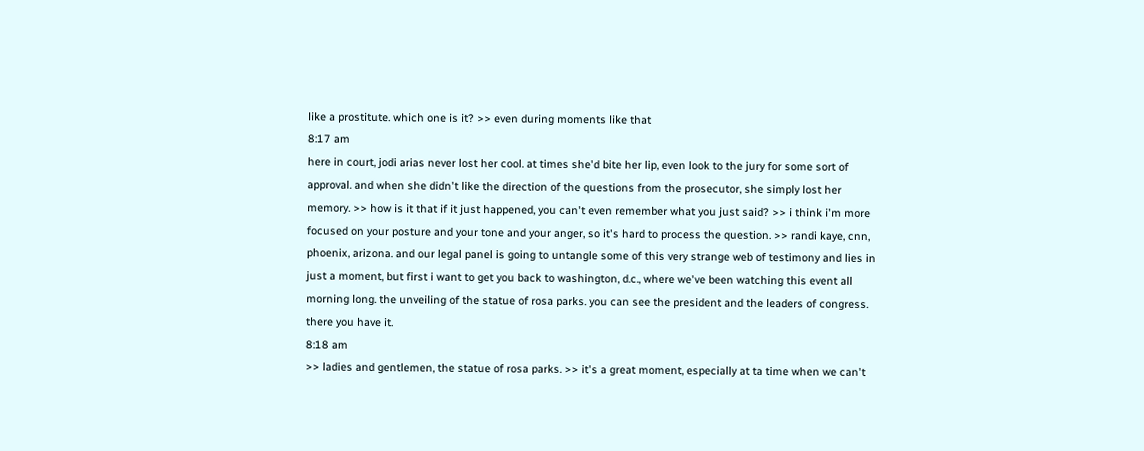like a prostitute. which one is it? >> even during moments like that
8:17 am
here in court, jodi arias never lost her cool. at times she'd bite her lip, even look to the jury for some sort of approval. and when she didn't like the direction of the questions from the prosecutor, she simply lost her memory. >> how is it that if it just happened, you can't even remember what you just said? >> i think i'm more focused on your posture and your tone and your anger, so it's hard to process the question. >> randi kaye, cnn, phoenix, arizona. and our legal panel is going to untangle some of this very strange web of testimony and lies in just a moment, but first i want to get you back to washington, d.c., where we've been watching this event all morning long. the unveiling of the statue of rosa parks. you can see the president and the leaders of congress. there you have it.
8:18 am
>> ladies and gentlemen, the statue of rosa parks. >> it's a great moment, especially at ta time when we can't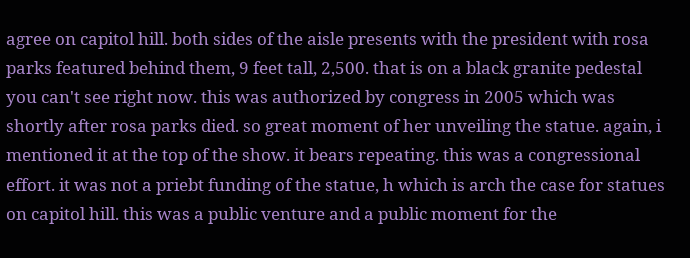agree on capitol hill. both sides of the aisle presents with the president with rosa parks featured behind them, 9 feet tall, 2,500. that is on a black granite pedestal you can't see right now. this was authorized by congress in 2005 which was shortly after rosa parks died. so great moment of her unveiling the statue. again, i mentioned it at the top of the show. it bears repeating. this was a congressional effort. it was not a priebt funding of the statue, h which is arch the case for statues on capitol hill. this was a public venture and a public moment for the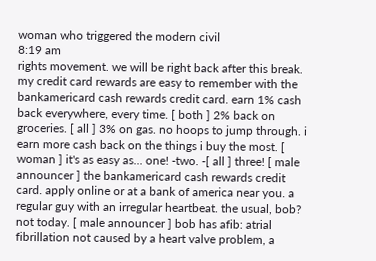woman who triggered the modern civil
8:19 am
rights movement. we will be right back after this break. my credit card rewards are easy to remember with the bankamericard cash rewards credit card. earn 1% cash back everywhere, every time. [ both ] 2% back on groceries. [ all ] 3% on gas. no hoops to jump through. i earn more cash back on the things i buy the most. [ woman ] it's as easy as... one! -two. -[ all ] three! [ male announcer ] the bankamericard cash rewards credit card. apply online or at a bank of america near you. a regular guy with an irregular heartbeat. the usual, bob? not today. [ male announcer ] bob has afib: atrial fibrillation not caused by a heart valve problem, a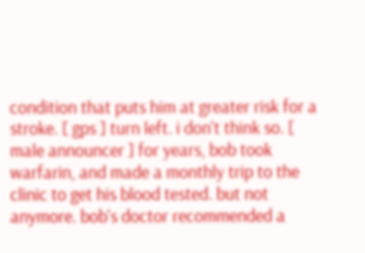condition that puts him at greater risk for a stroke. [ gps ] turn left. i don't think so. [ male announcer ] for years, bob took warfarin, and made a monthly trip to the clinic to get his blood tested. but not anymore. bob's doctor recommended a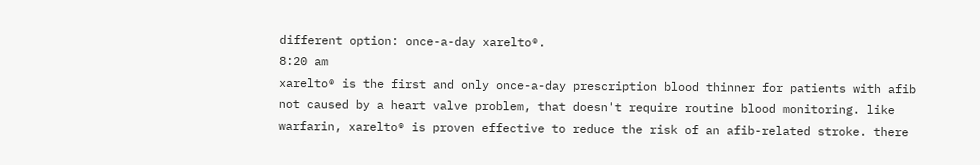different option: once-a-day xarelto®.
8:20 am
xarelto® is the first and only once-a-day prescription blood thinner for patients with afib not caused by a heart valve problem, that doesn't require routine blood monitoring. like warfarin, xarelto® is proven effective to reduce the risk of an afib-related stroke. there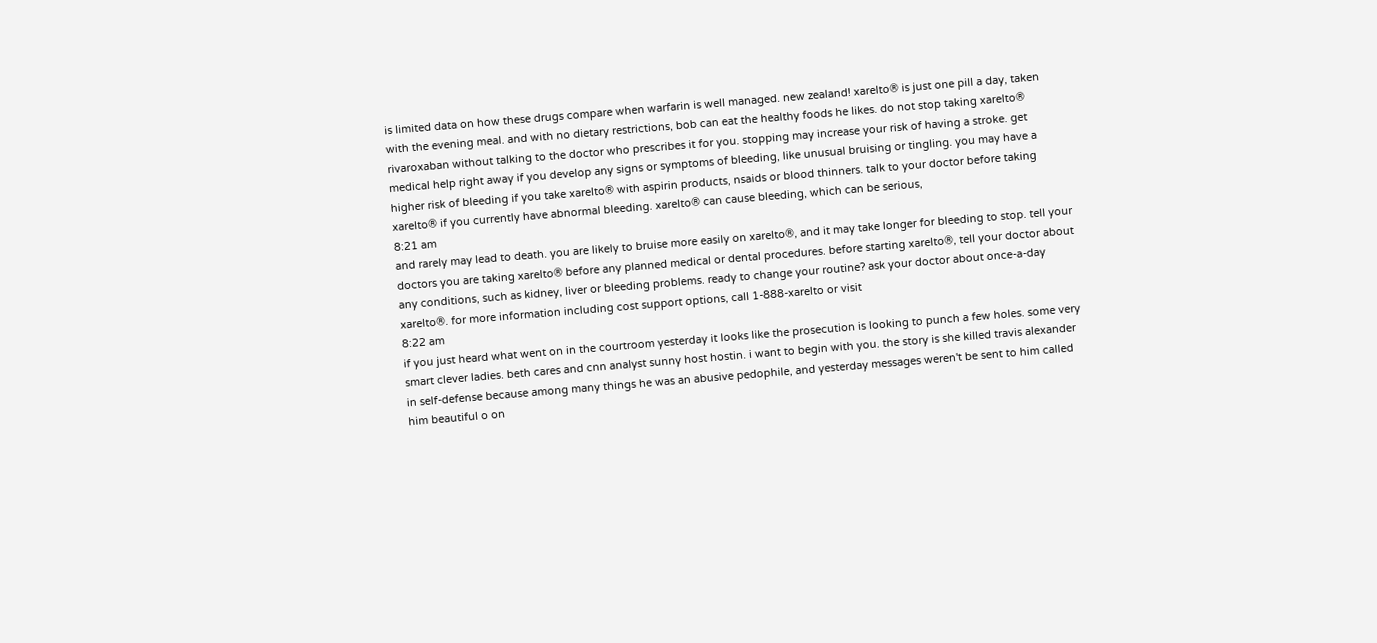is limited data on how these drugs compare when warfarin is well managed. new zealand! xarelto® is just one pill a day, taken with the evening meal. and with no dietary restrictions, bob can eat the healthy foods he likes. do not stop taking xarelto® rivaroxaban without talking to the doctor who prescribes it for you. stopping may increase your risk of having a stroke. get medical help right away if you develop any signs or symptoms of bleeding, like unusual bruising or tingling. you may have a higher risk of bleeding if you take xarelto® with aspirin products, nsaids or blood thinners. talk to your doctor before taking xarelto® if you currently have abnormal bleeding. xarelto® can cause bleeding, which can be serious,
8:21 am
and rarely may lead to death. you are likely to bruise more easily on xarelto®, and it may take longer for bleeding to stop. tell your doctors you are taking xarelto® before any planned medical or dental procedures. before starting xarelto®, tell your doctor about any conditions, such as kidney, liver or bleeding problems. ready to change your routine? ask your doctor about once-a-day xarelto®. for more information including cost support options, call 1-888-xarelto or visit
8:22 am
if you just heard what went on in the courtroom yesterday it looks like the prosecution is looking to punch a few holes. some very smart clever ladies. beth cares and cnn analyst sunny host hostin. i want to begin with you. the story is she killed travis alexander in self-defense because among many things he was an abusive pedophile, and yesterday messages weren't be sent to him called him beautiful o on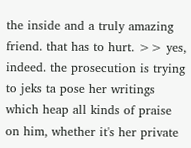the inside and a truly amazing friend. that has to hurt. >> yes, indeed. the prosecution is trying to jeks ta pose her writings which heap all kinds of praise on him, whether it's her private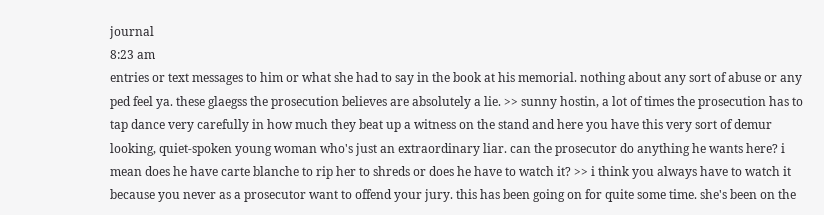journal
8:23 am
entries or text messages to him or what she had to say in the book at his memorial. nothing about any sort of abuse or any ped feel ya. these glaegss the prosecution believes are absolutely a lie. >> sunny hostin, a lot of times the prosecution has to tap dance very carefully in how much they beat up a witness on the stand and here you have this very sort of demur looking, quiet-spoken young woman who's just an extraordinary liar. can the prosecutor do anything he wants here? i mean does he have carte blanche to rip her to shreds or does he have to watch it? >> i think you always have to watch it because you never as a prosecutor want to offend your jury. this has been going on for quite some time. she's been on the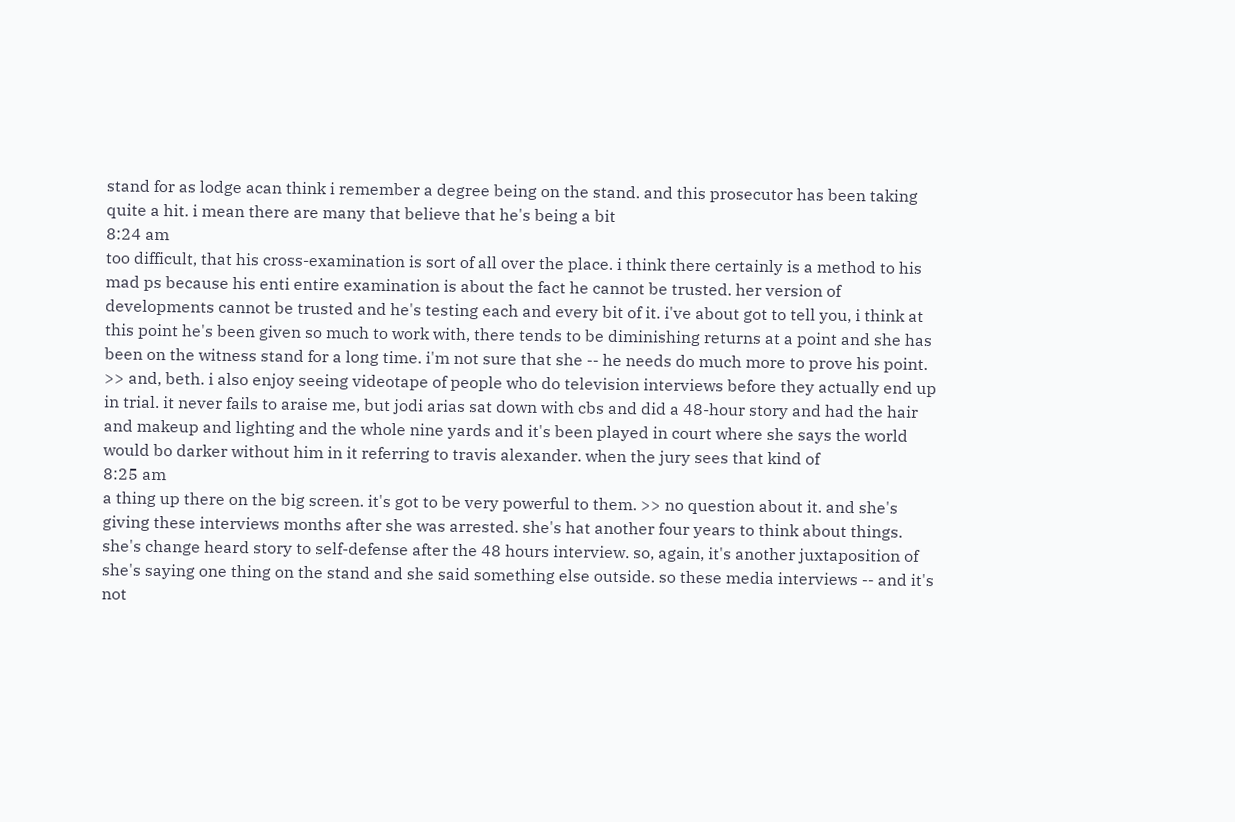stand for as lodge acan think i remember a degree being on the stand. and this prosecutor has been taking quite a hit. i mean there are many that believe that he's being a bit
8:24 am
too difficult, that his cross-examination is sort of all over the place. i think there certainly is a method to his mad ps because his enti entire examination is about the fact he cannot be trusted. her version of developments cannot be trusted and he's testing each and every bit of it. i've about got to tell you, i think at this point he's been given so much to work with, there tends to be diminishing returns at a point and she has been on the witness stand for a long time. i'm not sure that she -- he needs do much more to prove his point. >> and, beth. i also enjoy seeing videotape of people who do television interviews before they actually end up in trial. it never fails to araise me, but jodi arias sat down with cbs and did a 48-hour story and had the hair and makeup and lighting and the whole nine yards and it's been played in court where she says the world would bo darker without him in it referring to travis alexander. when the jury sees that kind of
8:25 am
a thing up there on the big screen. it's got to be very powerful to them. >> no question about it. and she's giving these interviews months after she was arrested. she's hat another four years to think about things. she's change heard story to self-defense after the 48 hours interview. so, again, it's another juxtaposition of she's saying one thing on the stand and she said something else outside. so these media interviews -- and it's not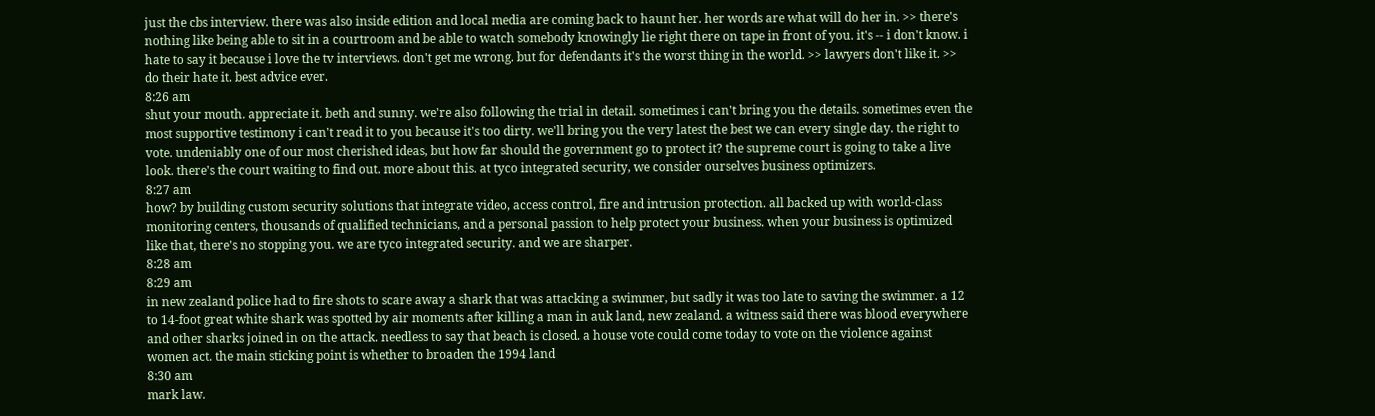just the cbs interview. there was also inside edition and local media are coming back to haunt her. her words are what will do her in. >> there's nothing like being able to sit in a courtroom and be able to watch somebody knowingly lie right there on tape in front of you. it's -- i don't know. i hate to say it because i love the tv interviews. don't get me wrong. but for defendants it's the worst thing in the world. >> lawyers don't like it. >> do their hate it. best advice ever.
8:26 am
shut your mouth. appreciate it. beth and sunny. we're also following the trial in detail. sometimes i can't bring you the details. sometimes even the most supportive testimony i can't read it to you because it's too dirty. we'll bring you the very latest the best we can every single day. the right to vote. undeniably one of our most cherished ideas, but how far should the government go to protect it? the supreme court is going to take a live look. there's the court waiting to find out. more about this. at tyco integrated security, we consider ourselves business optimizers.
8:27 am
how? by building custom security solutions that integrate video, access control, fire and intrusion protection. all backed up with world-class monitoring centers, thousands of qualified technicians, and a personal passion to help protect your business. when your business is optimized like that, there's no stopping you. we are tyco integrated security. and we are sharper.
8:28 am
8:29 am
in new zealand police had to fire shots to scare away a shark that was attacking a swimmer, but sadly it was too late to saving the swimmer. a 12 to 14-foot great white shark was spotted by air moments after killing a man in auk land, new zealand. a witness said there was blood everywhere and other sharks joined in on the attack. needless to say that beach is closed. a house vote could come today to vote on the violence against women act. the main sticking point is whether to broaden the 1994 land
8:30 am
mark law.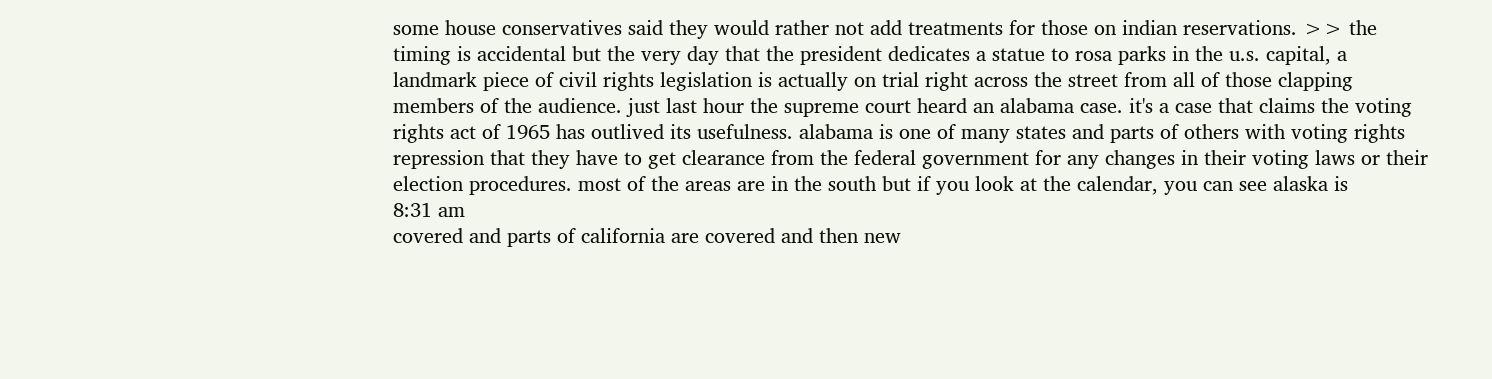some house conservatives said they would rather not add treatments for those on indian reservations. >> the timing is accidental but the very day that the president dedicates a statue to rosa parks in the u.s. capital, a landmark piece of civil rights legislation is actually on trial right across the street from all of those clapping members of the audience. just last hour the supreme court heard an alabama case. it's a case that claims the voting rights act of 1965 has outlived its usefulness. alabama is one of many states and parts of others with voting rights repression that they have to get clearance from the federal government for any changes in their voting laws or their election procedures. most of the areas are in the south but if you look at the calendar, you can see alaska is
8:31 am
covered and parts of california are covered and then new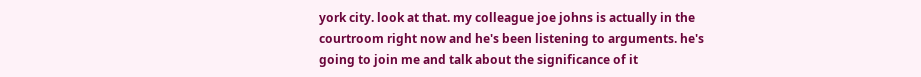york city. look at that. my colleague joe johns is actually in the courtroom right now and he's been listening to arguments. he's going to join me and talk about the significance of it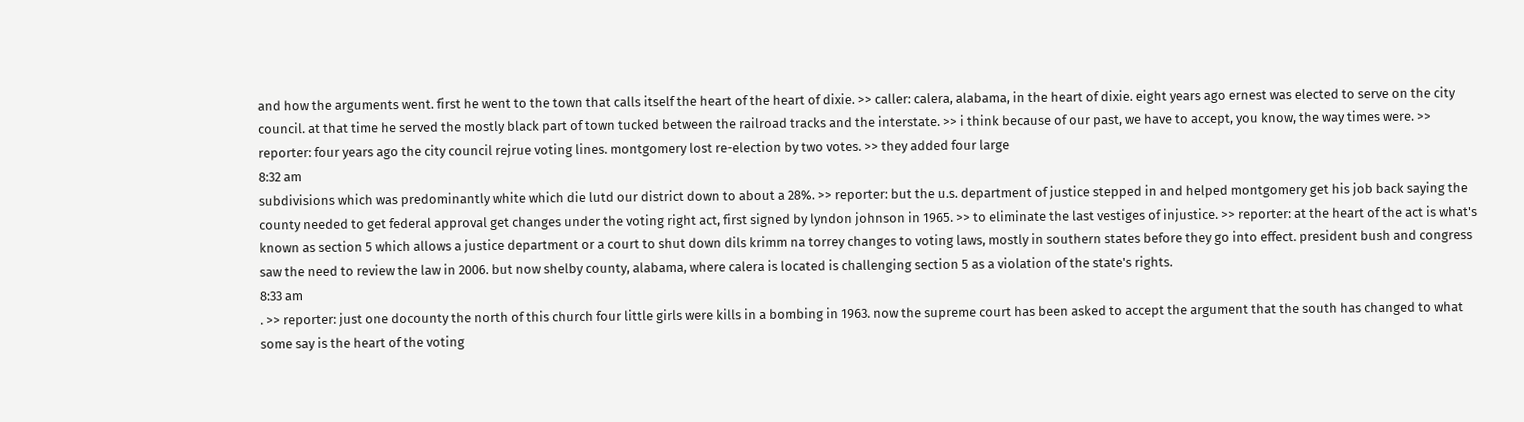and how the arguments went. first he went to the town that calls itself the heart of the heart of dixie. >> caller: calera, alabama, in the heart of dixie. eight years ago ernest was elected to serve on the city council. at that time he served the mostly black part of town tucked between the railroad tracks and the interstate. >> i think because of our past, we have to accept, you know, the way times were. >> reporter: four years ago the city council rejrue voting lines. montgomery lost re-election by two votes. >> they added four large
8:32 am
subdivisions which was predominantly white which die lutd our district down to about a 28%. >> reporter: but the u.s. department of justice stepped in and helped montgomery get his job back saying the county needed to get federal approval get changes under the voting right act, first signed by lyndon johnson in 1965. >> to eliminate the last vestiges of injustice. >> reporter: at the heart of the act is what's known as section 5 which allows a justice department or a court to shut down dils krimm na torrey changes to voting laws, mostly in southern states before they go into effect. president bush and congress saw the need to review the law in 2006. but now shelby county, alabama, where calera is located is challenging section 5 as a violation of the state's rights.
8:33 am
. >> reporter: just one docounty the north of this church four little girls were kills in a bombing in 1963. now the supreme court has been asked to accept the argument that the south has changed to what some say is the heart of the voting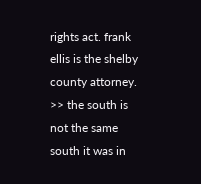rights act. frank ellis is the shelby county attorney. >> the south is not the same south it was in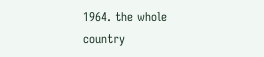1964. the whole country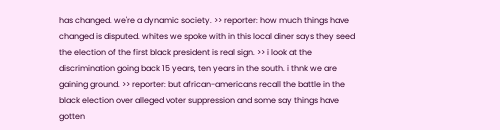has changed. we're a dynamic society. >> reporter: how much things have changed is disputed. whites we spoke with in this local diner says they seed the election of the first black president is real sign. >> i look at the discrimination going back 15 years, ten years in the south. i thnk we are gaining ground. >> reporter: but african-americans recall the battle in the black election over alleged voter suppression and some say things have gotten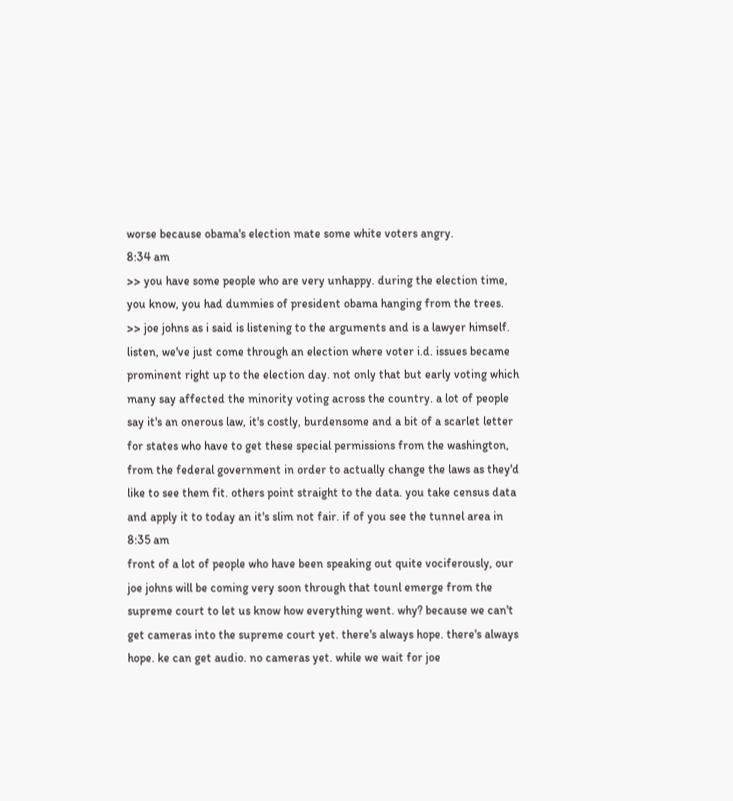worse because obama's election mate some white voters angry.
8:34 am
>> you have some people who are very unhappy. during the election time, you know, you had dummies of president obama hanging from the trees. >> joe johns as i said is listening to the arguments and is a lawyer himself. listen, we've just come through an election where voter i.d. issues became prominent right up to the election day. not only that but early voting which many say affected the minority voting across the country. a lot of people say it's an onerous law, it's costly, burdensome and a bit of a scarlet letter for states who have to get these special permissions from the washington, from the federal government in order to actually change the laws as they'd like to see them fit. others point straight to the data. you take census data and apply it to today an it's slim not fair. if of you see the tunnel area in
8:35 am
front of a lot of people who have been speaking out quite vociferously, our joe johns will be coming very soon through that tounl emerge from the supreme court to let us know how everything went. why? because we can't get cameras into the supreme court yet. there's always hope. there's always hope. ke can get audio. no cameras yet. while we wait for joe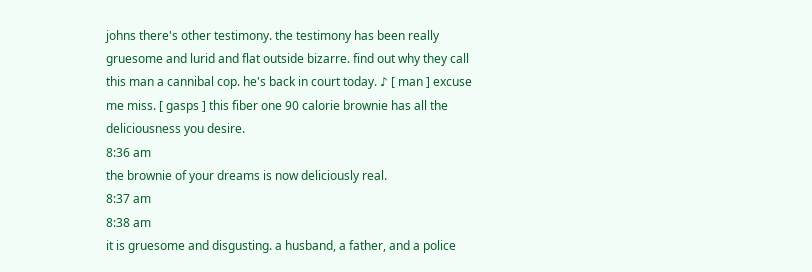johns there's other testimony. the testimony has been really gruesome and lurid and flat outside bizarre. find out why they call this man a cannibal cop. he's back in court today. ♪ [ man ] excuse me miss. [ gasps ] this fiber one 90 calorie brownie has all the deliciousness you desire.
8:36 am
the brownie of your dreams is now deliciously real.
8:37 am
8:38 am
it is gruesome and disgusting. a husband, a father, and a police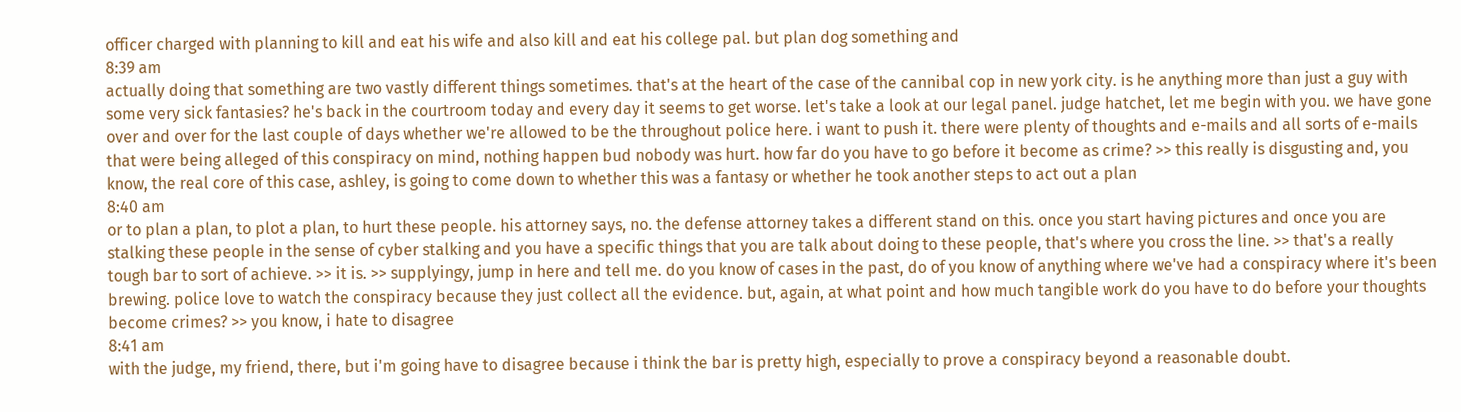officer charged with planning to kill and eat his wife and also kill and eat his college pal. but plan dog something and
8:39 am
actually doing that something are two vastly different things sometimes. that's at the heart of the case of the cannibal cop in new york city. is he anything more than just a guy with some very sick fantasies? he's back in the courtroom today and every day it seems to get worse. let's take a look at our legal panel. judge hatchet, let me begin with you. we have gone over and over for the last couple of days whether we're allowed to be the throughout police here. i want to push it. there were plenty of thoughts and e-mails and all sorts of e-mails that were being alleged of this conspiracy on mind, nothing happen bud nobody was hurt. how far do you have to go before it become as crime? >> this really is disgusting and, you know, the real core of this case, ashley, is going to come down to whether this was a fantasy or whether he took another steps to act out a plan
8:40 am
or to plan a plan, to plot a plan, to hurt these people. his attorney says, no. the defense attorney takes a different stand on this. once you start having pictures and once you are stalking these people in the sense of cyber stalking and you have a specific things that you are talk about doing to these people, that's where you cross the line. >> that's a really tough bar to sort of achieve. >> it is. >> supplyingy, jump in here and tell me. do you know of cases in the past, do of you know of anything where we've had a conspiracy where it's been brewing. police love to watch the conspiracy because they just collect all the evidence. but, again, at what point and how much tangible work do you have to do before your thoughts become crimes? >> you know, i hate to disagree
8:41 am
with the judge, my friend, there, but i'm going have to disagree because i think the bar is pretty high, especially to prove a conspiracy beyond a reasonable doubt.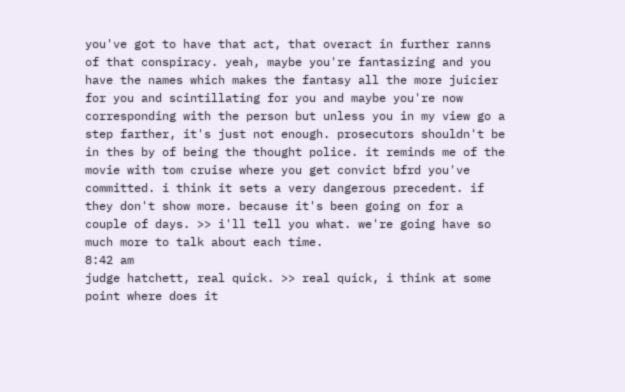you've got to have that act, that overact in further ranns of that conspiracy. yeah, maybe you're fantasizing and you have the names which makes the fantasy all the more juicier for you and scintillating for you and maybe you're now corresponding with the person but unless you in my view go a step farther, it's just not enough. prosecutors shouldn't be in thes by of being the thought police. it reminds me of the movie with tom cruise where you get convict bfrd you've committed. i think it sets a very dangerous precedent. if they don't show more. because it's been going on for a couple of days. >> i'll tell you what. we're going have so much more to talk about each time.
8:42 am
judge hatchett, real quick. >> real quick, i think at some point where does it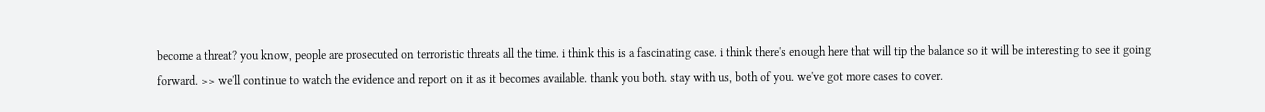become a threat? you know, people are prosecuted on terroristic threats all the time. i think this is a fascinating case. i think there's enough here that will tip the balance so it will be interesting to see it going forward. >> we'll continue to watch the evidence and report on it as it becomes available. thank you both. stay with us, both of you. we've got more cases to cover.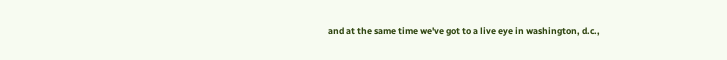and at the same time we've got to a live eye in washington, d.c.,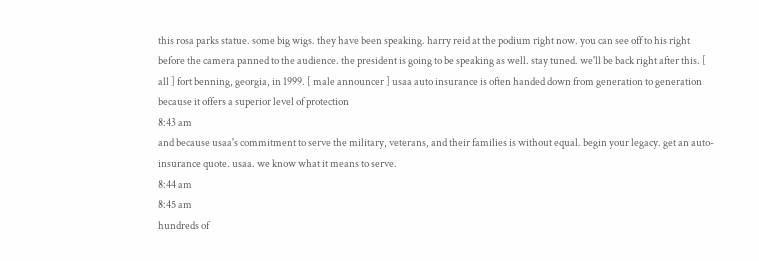this rosa parks statue. some big wigs. they have been speaking. harry reid at the podium right now. you can see off to his right before the camera panned to the audience. the president is going to be speaking as well. stay tuned. we'll be back right after this. [ all ] fort benning, georgia, in 1999. [ male announcer ] usaa auto insurance is often handed down from generation to generation because it offers a superior level of protection
8:43 am
and because usaa's commitment to serve the military, veterans, and their families is without equal. begin your legacy. get an auto-insurance quote. usaa. we know what it means to serve.
8:44 am
8:45 am
hundreds of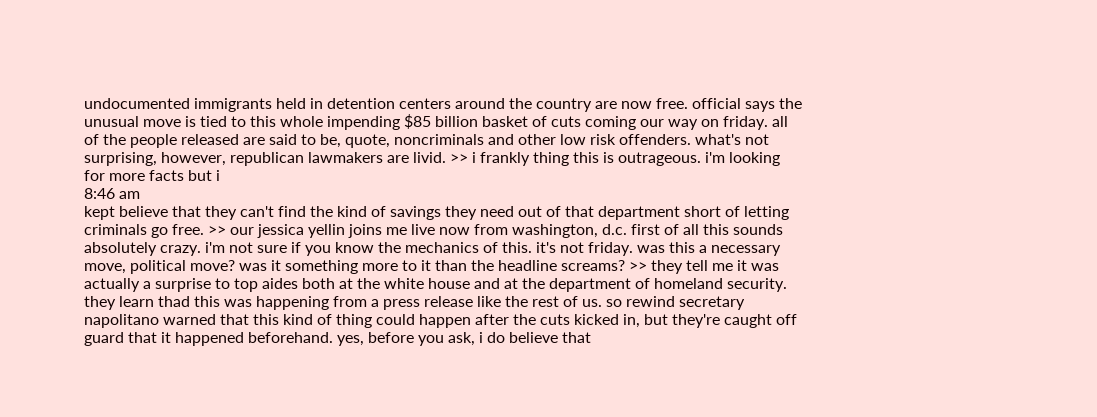undocumented immigrants held in detention centers around the country are now free. official says the unusual move is tied to this whole impending $85 billion basket of cuts coming our way on friday. all of the people released are said to be, quote, noncriminals and other low risk offenders. what's not surprising, however, republican lawmakers are livid. >> i frankly thing this is outrageous. i'm looking for more facts but i
8:46 am
kept believe that they can't find the kind of savings they need out of that department short of letting criminals go free. >> our jessica yellin joins me live now from washington, d.c. first of all this sounds absolutely crazy. i'm not sure if you know the mechanics of this. it's not friday. was this a necessary move, political move? was it something more to it than the headline screams? >> they tell me it was actually a surprise to top aides both at the white house and at the department of homeland security. they learn thad this was happening from a press release like the rest of us. so rewind secretary napolitano warned that this kind of thing could happen after the cuts kicked in, but they're caught off guard that it happened beforehand. yes, before you ask, i do believe that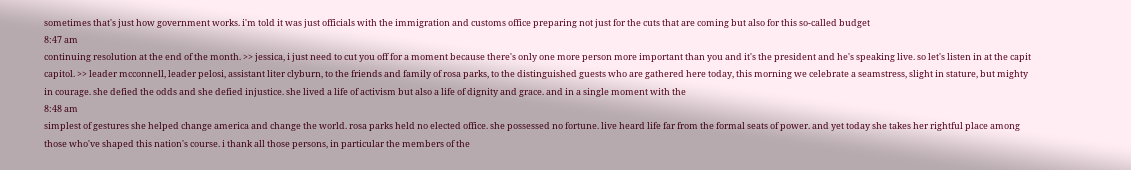sometimes that's just how government works. i'm told it was just officials with the immigration and customs office preparing not just for the cuts that are coming but also for this so-called budget
8:47 am
continuing resolution at the end of the month. >> jessica, i just need to cut you off for a moment because there's only one more person more important than you and it's the president and he's speaking live. so let's listen in at the capit capitol. >> leader mcconnell, leader pelosi, assistant liter clyburn, to the friends and family of rosa parks, to the distinguished guests who are gathered here today, this morning we celebrate a seamstress, slight in stature, but mighty in courage. she defied the odds and she defied injustice. she lived a life of activism but also a life of dignity and grace. and in a single moment with the
8:48 am
simplest of gestures she helped change america and change the world. rosa parks held no elected office. she possessed no fortune. live heard life far from the formal seats of power. and yet today she takes her rightful place among those who've shaped this nation's course. i thank all those persons, in particular the members of the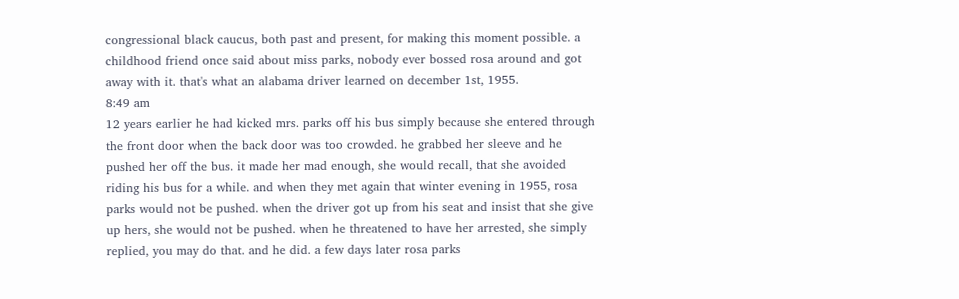congressional black caucus, both past and present, for making this moment possible. a childhood friend once said about miss parks, nobody ever bossed rosa around and got away with it. that's what an alabama driver learned on december 1st, 1955.
8:49 am
12 years earlier he had kicked mrs. parks off his bus simply because she entered through the front door when the back door was too crowded. he grabbed her sleeve and he pushed her off the bus. it made her mad enough, she would recall, that she avoided riding his bus for a while. and when they met again that winter evening in 1955, rosa parks would not be pushed. when the driver got up from his seat and insist that she give up hers, she would not be pushed. when he threatened to have her arrested, she simply replied, you may do that. and he did. a few days later rosa parks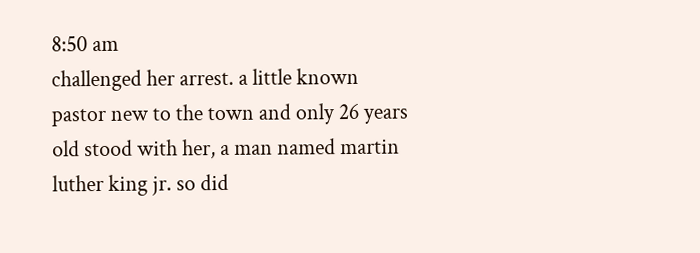8:50 am
challenged her arrest. a little known pastor new to the town and only 26 years old stood with her, a man named martin luther king jr. so did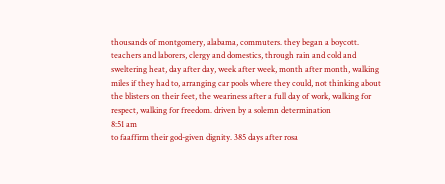thousands of montgomery, alabama, commuters. they began a boycott. teachers and laborers, clergy and domestics, through rain and cold and sweltering heat, day after day, week after week, month after month, walking miles if they had to, arranging car pools where they could, not thinking about the blisters on their feet, the weariness after a full day of work, walking for respect, walking for freedom. driven by a solemn determination
8:51 am
to faaffirm their god-given dignity. 385 days after rosa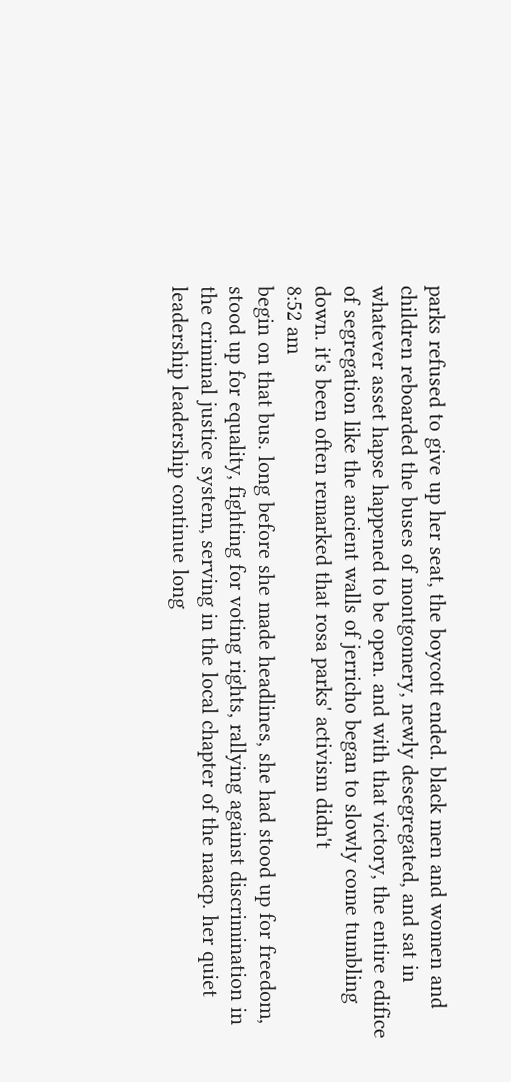parks refused to give up her seat, the boycott ended. black men and women and children reboarded the buses of montgomery, newly desegregated, and sat in whatever asset hapse happened to be open. and with that victory, the entire edifice of segregation like the ancient walls of jerricho began to slowly come tumbling down. it's been often remarked that rosa parks' activism didn't
8:52 am
begin on that bus. long before she made headlines, she had stood up for freedom, stood up for equality, fighting for voting rights, rallying against discrimination in the criminal justice system, serving in the local chapter of the naacp. her quiet leadership leadership continue long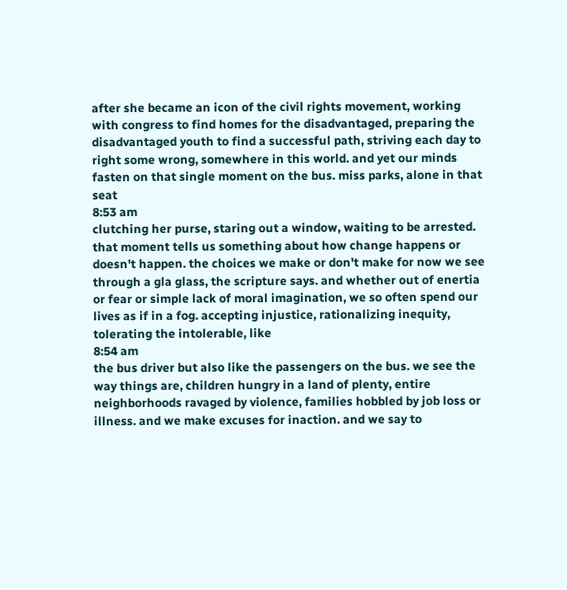after she became an icon of the civil rights movement, working with congress to find homes for the disadvantaged, preparing the disadvantaged youth to find a successful path, striving each day to right some wrong, somewhere in this world. and yet our minds fasten on that single moment on the bus. miss parks, alone in that seat
8:53 am
clutching her purse, staring out a window, waiting to be arrested. that moment tells us something about how change happens or doesn't happen. the choices we make or don't make for now we see through a gla glass, the scripture says. and whether out of enertia or fear or simple lack of moral imagination, we so often spend our lives as if in a fog. accepting injustice, rationalizing inequity, tolerating the intolerable, like
8:54 am
the bus driver but also like the passengers on the bus. we see the way things are, children hungry in a land of plenty, entire neighborhoods ravaged by violence, families hobbled by job loss or illness. and we make excuses for inaction. and we say to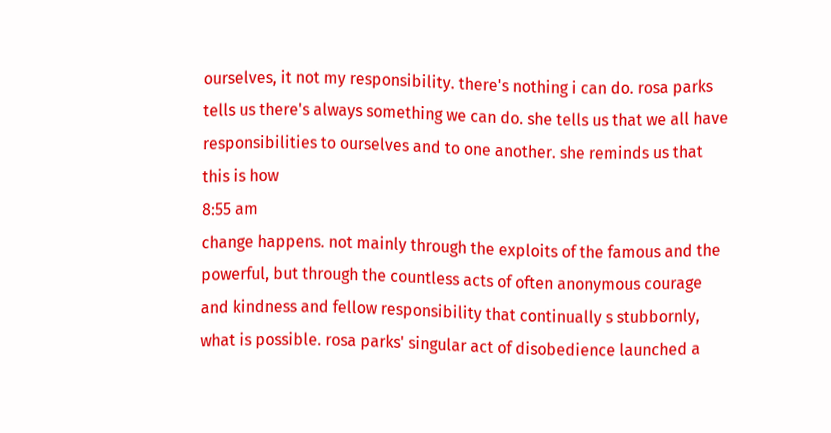ourselves, it not my responsibility. there's nothing i can do. rosa parks tells us there's always something we can do. she tells us that we all have responsibilities to ourselves and to one another. she reminds us that this is how
8:55 am
change happens. not mainly through the exploits of the famous and the powerful, but through the countless acts of often anonymous courage and kindness and fellow responsibility that continually s stubbornly, what is possible. rosa parks' singular act of disobedience launched a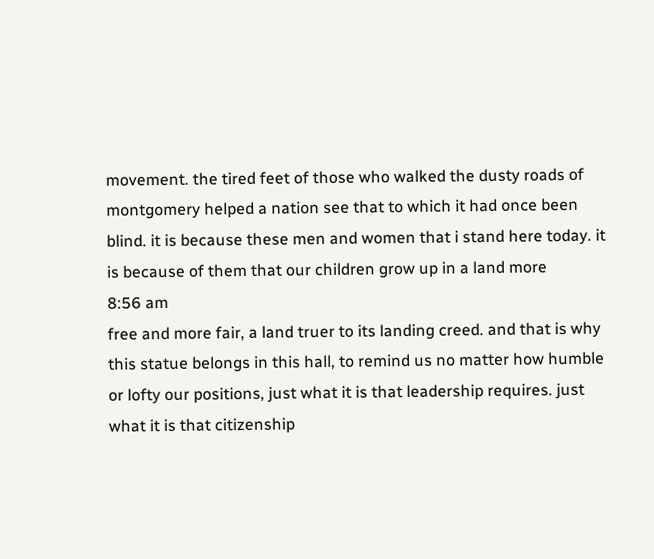movement. the tired feet of those who walked the dusty roads of montgomery helped a nation see that to which it had once been blind. it is because these men and women that i stand here today. it is because of them that our children grow up in a land more
8:56 am
free and more fair, a land truer to its landing creed. and that is why this statue belongs in this hall, to remind us no matter how humble or lofty our positions, just what it is that leadership requires. just what it is that citizenship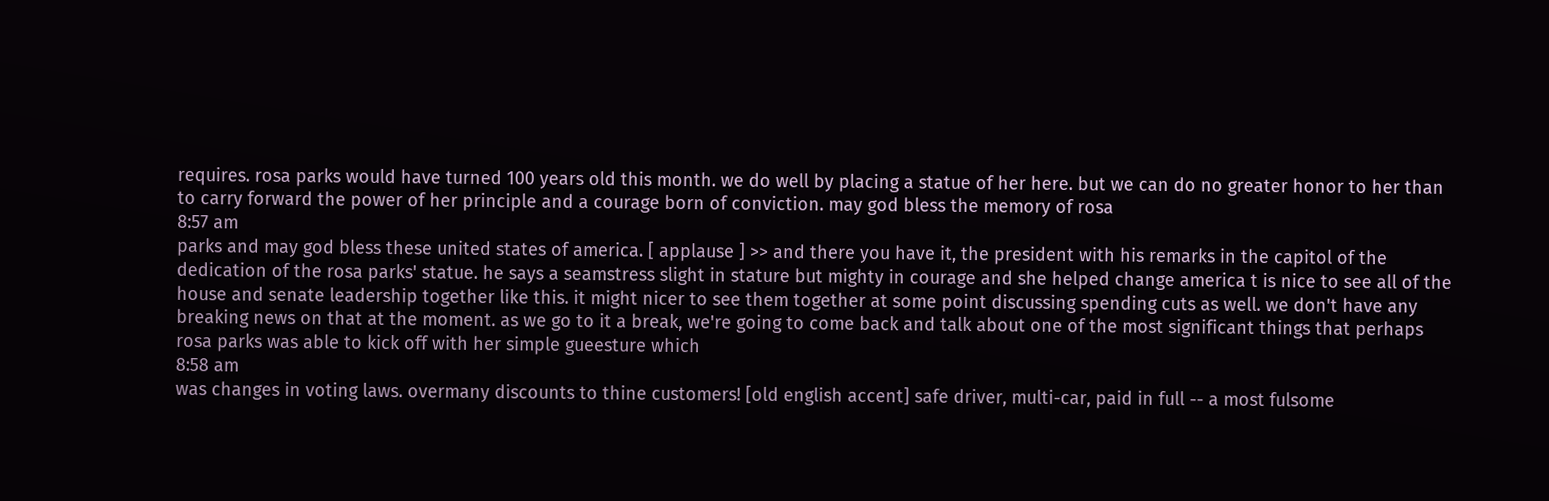requires. rosa parks would have turned 100 years old this month. we do well by placing a statue of her here. but we can do no greater honor to her than to carry forward the power of her principle and a courage born of conviction. may god bless the memory of rosa
8:57 am
parks and may god bless these united states of america. [ applause ] >> and there you have it, the president with his remarks in the capitol of the dedication of the rosa parks' statue. he says a seamstress slight in stature but mighty in courage and she helped change america t is nice to see all of the house and senate leadership together like this. it might nicer to see them together at some point discussing spending cuts as well. we don't have any breaking news on that at the moment. as we go to it a break, we're going to come back and talk about one of the most significant things that perhaps rosa parks was able to kick off with her simple gueesture which
8:58 am
was changes in voting laws. overmany discounts to thine customers! [old english accent] safe driver, multi-car, paid in full -- a most fulsome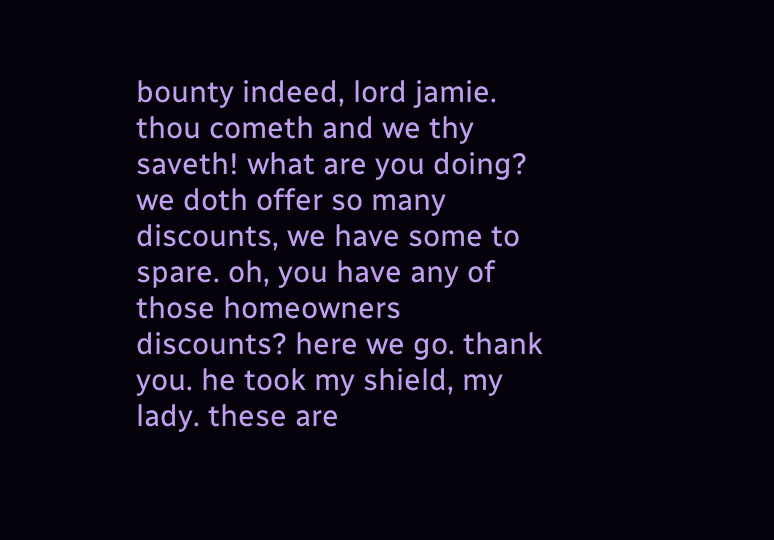bounty indeed, lord jamie. thou cometh and we thy saveth! what are you doing? we doth offer so many discounts, we have some to spare. oh, you have any of those homeowners discounts? here we go. thank you. he took my shield, my lady. these are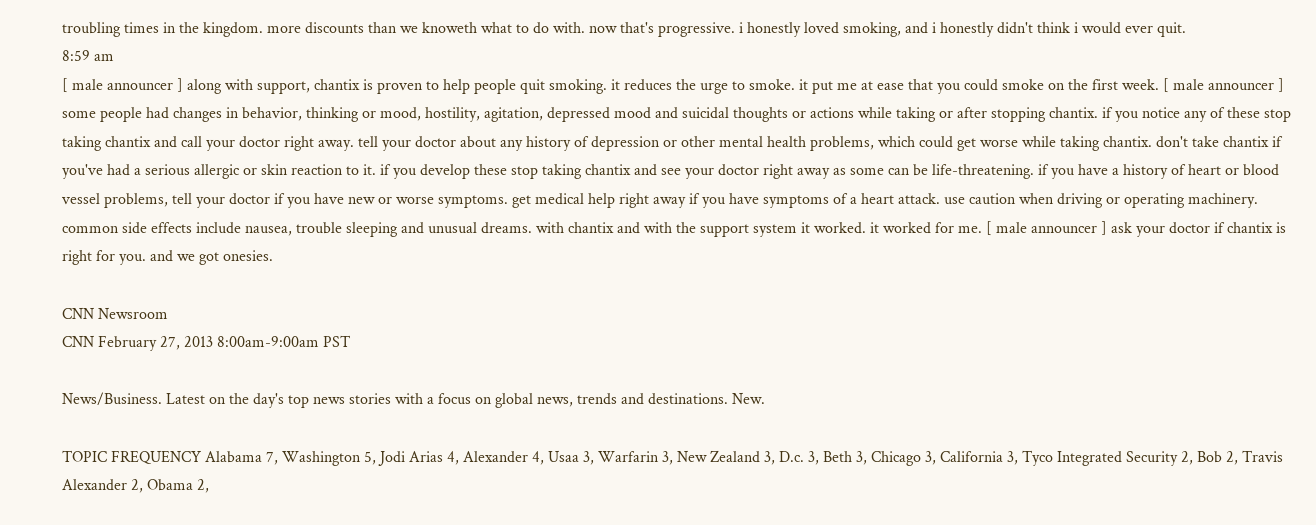troubling times in the kingdom. more discounts than we knoweth what to do with. now that's progressive. i honestly loved smoking, and i honestly didn't think i would ever quit.
8:59 am
[ male announcer ] along with support, chantix is proven to help people quit smoking. it reduces the urge to smoke. it put me at ease that you could smoke on the first week. [ male announcer ] some people had changes in behavior, thinking or mood, hostility, agitation, depressed mood and suicidal thoughts or actions while taking or after stopping chantix. if you notice any of these stop taking chantix and call your doctor right away. tell your doctor about any history of depression or other mental health problems, which could get worse while taking chantix. don't take chantix if you've had a serious allergic or skin reaction to it. if you develop these stop taking chantix and see your doctor right away as some can be life-threatening. if you have a history of heart or blood vessel problems, tell your doctor if you have new or worse symptoms. get medical help right away if you have symptoms of a heart attack. use caution when driving or operating machinery. common side effects include nausea, trouble sleeping and unusual dreams. with chantix and with the support system it worked. it worked for me. [ male announcer ] ask your doctor if chantix is right for you. and we got onesies.

CNN Newsroom
CNN February 27, 2013 8:00am-9:00am PST

News/Business. Latest on the day's top news stories with a focus on global news, trends and destinations. New.

TOPIC FREQUENCY Alabama 7, Washington 5, Jodi Arias 4, Alexander 4, Usaa 3, Warfarin 3, New Zealand 3, D.c. 3, Beth 3, Chicago 3, California 3, Tyco Integrated Security 2, Bob 2, Travis Alexander 2, Obama 2,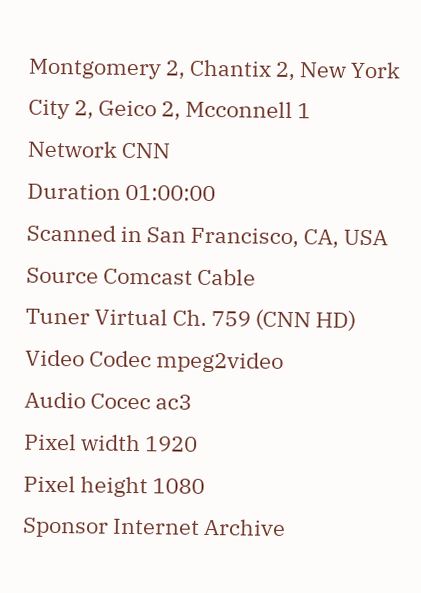Montgomery 2, Chantix 2, New York City 2, Geico 2, Mcconnell 1
Network CNN
Duration 01:00:00
Scanned in San Francisco, CA, USA
Source Comcast Cable
Tuner Virtual Ch. 759 (CNN HD)
Video Codec mpeg2video
Audio Cocec ac3
Pixel width 1920
Pixel height 1080
Sponsor Internet Archive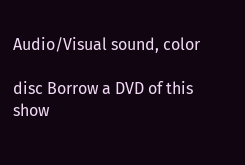Audio/Visual sound, color

disc Borrow a DVD of this show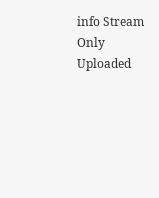info Stream Only
Uploaded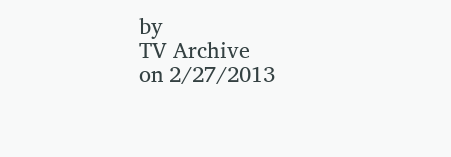by
TV Archive
on 2/27/2013